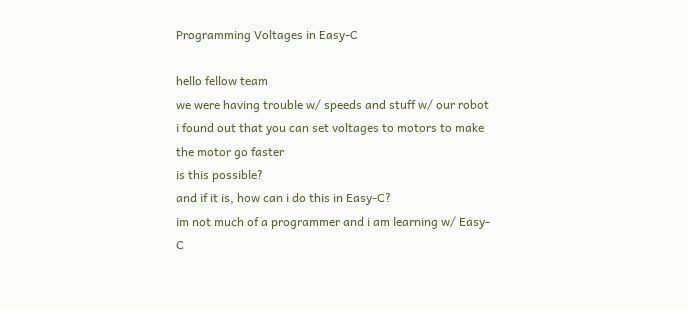Programming Voltages in Easy-C

hello fellow team
we were having trouble w/ speeds and stuff w/ our robot
i found out that you can set voltages to motors to make the motor go faster
is this possible?
and if it is, how can i do this in Easy-C?
im not much of a programmer and i am learning w/ Easy-C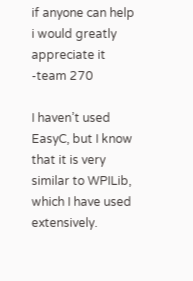if anyone can help i would greatly appreciate it
-team 270

I haven’t used EasyC, but I know that it is very similar to WPILib, which I have used extensively.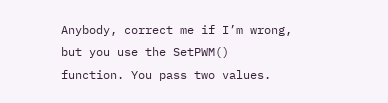Anybody, correct me if I’m wrong, but you use the SetPWM() function. You pass two values.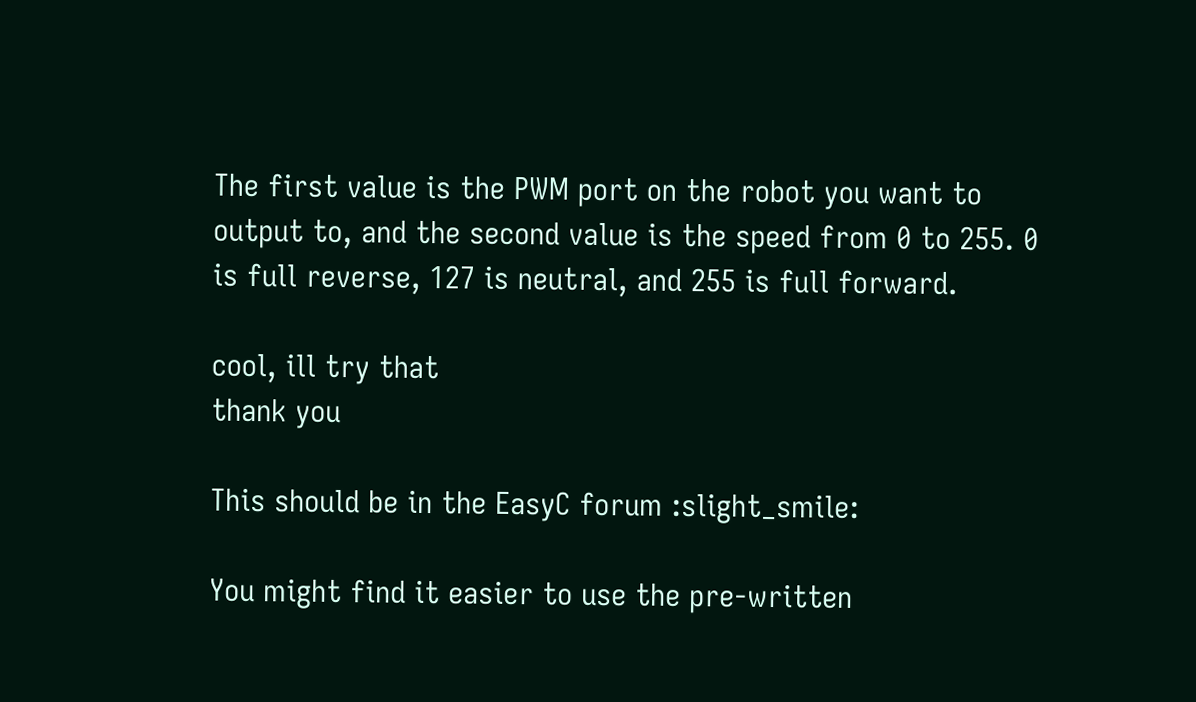The first value is the PWM port on the robot you want to output to, and the second value is the speed from 0 to 255. 0 is full reverse, 127 is neutral, and 255 is full forward.

cool, ill try that
thank you

This should be in the EasyC forum :slight_smile:

You might find it easier to use the pre-written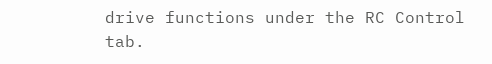drive functions under the RC Control tab.